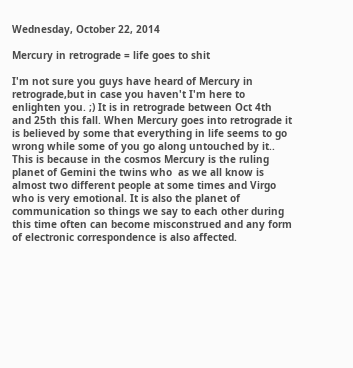Wednesday, October 22, 2014

Mercury in retrograde = life goes to shit

I'm not sure you guys have heard of Mercury in retrograde,but in case you haven't I'm here to enlighten you. ;) It is in retrograde between Oct 4th and 25th this fall. When Mercury goes into retrograde it is believed by some that everything in life seems to go wrong while some of you go along untouched by it.. This is because in the cosmos Mercury is the ruling planet of Gemini the twins who  as we all know is almost two different people at some times and Virgo who is very emotional. It is also the planet of communication so things we say to each other during this time often can become misconstrued and any form of electronic correspondence is also affected.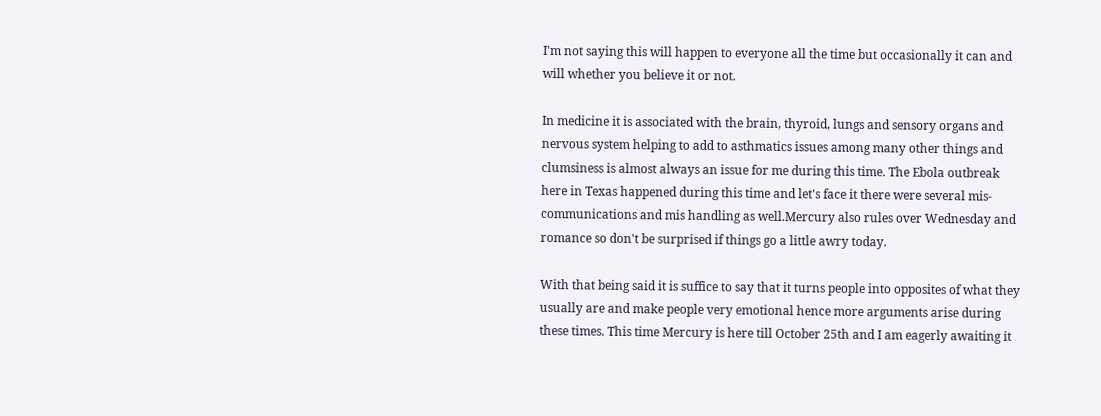I'm not saying this will happen to everyone all the time but occasionally it can and will whether you believe it or not.

In medicine it is associated with the brain, thyroid, lungs and sensory organs and nervous system helping to add to asthmatics issues among many other things and clumsiness is almost always an issue for me during this time. The Ebola outbreak here in Texas happened during this time and let's face it there were several mis- communications and mis handling as well.Mercury also rules over Wednesday and romance so don't be surprised if things go a little awry today.

With that being said it is suffice to say that it turns people into opposites of what they usually are and make people very emotional hence more arguments arise during these times. This time Mercury is here till October 25th and I am eagerly awaiting it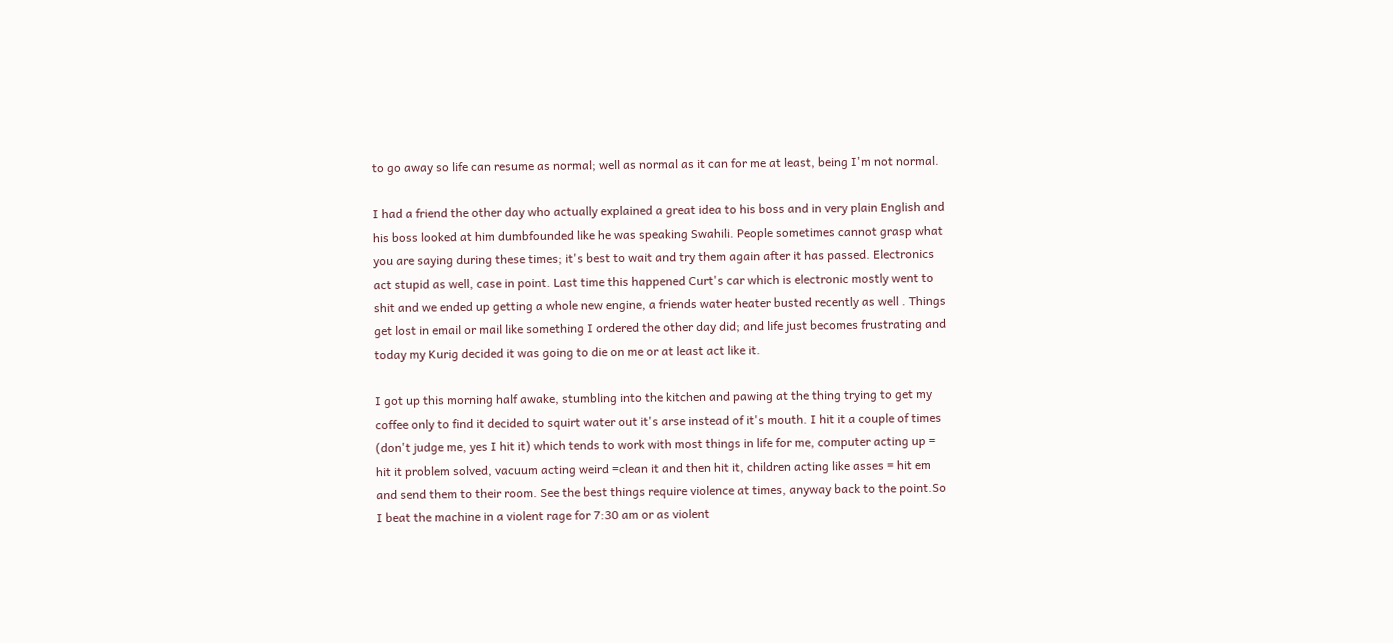to go away so life can resume as normal; well as normal as it can for me at least, being I'm not normal.

I had a friend the other day who actually explained a great idea to his boss and in very plain English and his boss looked at him dumbfounded like he was speaking Swahili. People sometimes cannot grasp what you are saying during these times; it's best to wait and try them again after it has passed. Electronics act stupid as well, case in point. Last time this happened Curt's car which is electronic mostly went to shit and we ended up getting a whole new engine, a friends water heater busted recently as well . Things get lost in email or mail like something I ordered the other day did; and life just becomes frustrating and today my Kurig decided it was going to die on me or at least act like it.

I got up this morning half awake, stumbling into the kitchen and pawing at the thing trying to get my coffee only to find it decided to squirt water out it's arse instead of it's mouth. I hit it a couple of times (don't judge me, yes I hit it) which tends to work with most things in life for me, computer acting up = hit it problem solved, vacuum acting weird =clean it and then hit it, children acting like asses = hit em and send them to their room. See the best things require violence at times, anyway back to the point.So I beat the machine in a violent rage for 7:30 am or as violent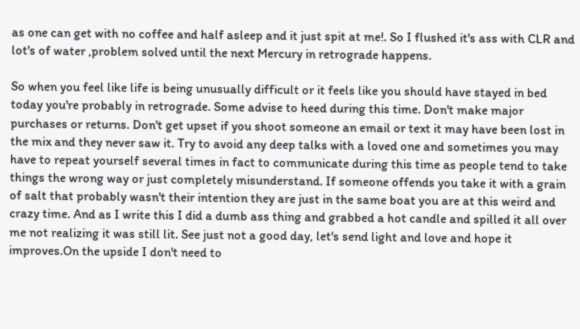as one can get with no coffee and half asleep and it just spit at me!. So I flushed it's ass with CLR and lot's of water ,problem solved until the next Mercury in retrograde happens.

So when you feel like life is being unusually difficult or it feels like you should have stayed in bed today you're probably in retrograde. Some advise to heed during this time. Don't make major purchases or returns. Don't get upset if you shoot someone an email or text it may have been lost in the mix and they never saw it. Try to avoid any deep talks with a loved one and sometimes you may have to repeat yourself several times in fact to communicate during this time as people tend to take things the wrong way or just completely misunderstand. If someone offends you take it with a grain of salt that probably wasn't their intention they are just in the same boat you are at this weird and crazy time. And as I write this I did a dumb ass thing and grabbed a hot candle and spilled it all over me not realizing it was still lit. See just not a good day, let's send light and love and hope it improves.On the upside I don't need to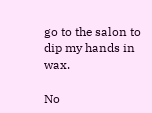go to the salon to dip my hands in wax.

No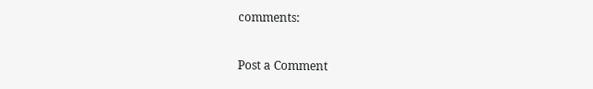comments:

Post a Comment